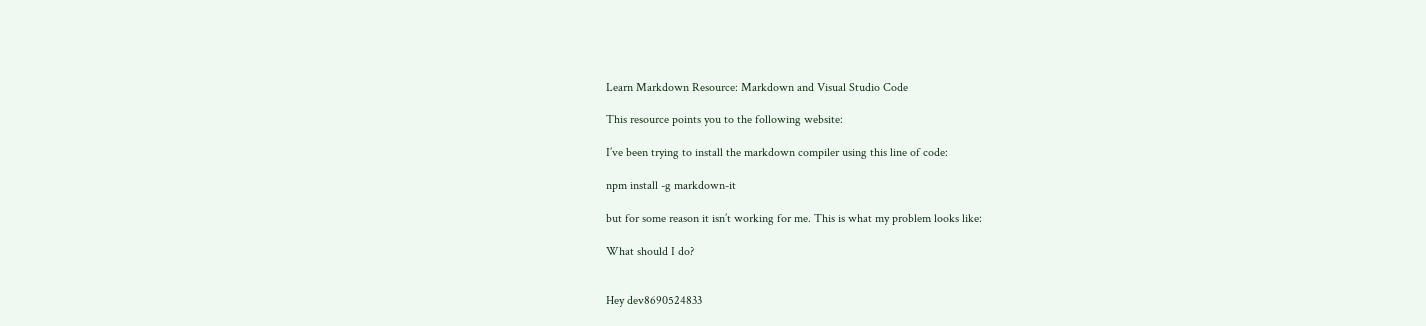Learn Markdown Resource: Markdown and Visual Studio Code

This resource points you to the following website:

I’ve been trying to install the markdown compiler using this line of code:

npm install -g markdown-it

but for some reason it isn’t working for me. This is what my problem looks like:

What should I do?


Hey dev8690524833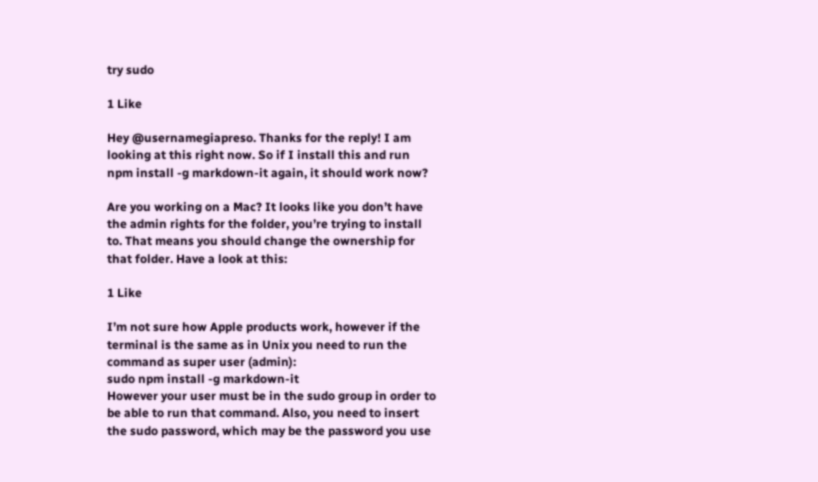try sudo

1 Like

Hey @usernamegiapreso. Thanks for the reply! I am looking at this right now. So if I install this and run npm install -g markdown-it again, it should work now?

Are you working on a Mac? It looks like you don’t have the admin rights for the folder, you’re trying to install to. That means you should change the ownership for that folder. Have a look at this:

1 Like

I’m not sure how Apple products work, however if the terminal is the same as in Unix you need to run the command as super user (admin):
sudo npm install -g markdown-it
However your user must be in the sudo group in order to be able to run that command. Also, you need to insert the sudo password, which may be the password you use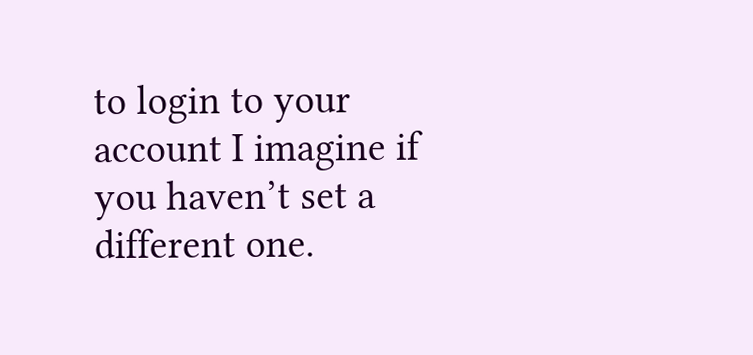to login to your account I imagine if you haven’t set a different one.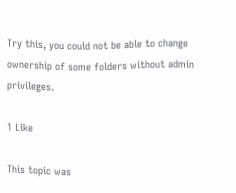Try this, you could not be able to change ownership of some folders without admin privileges.

1 Like

This topic was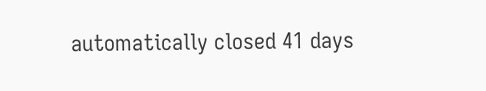automatically closed 41 days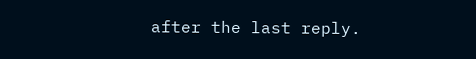after the last reply.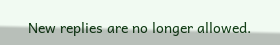New replies are no longer allowed.